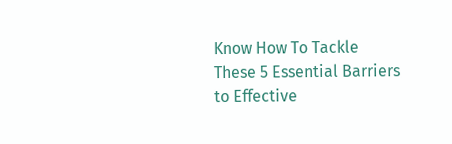Know How To Tackle These 5 Essential Barriers to Effective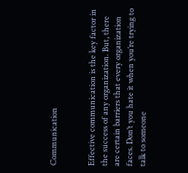Communication


Effective communication is the key factor in the success of any organization. But, there are certain barriers that every organization faces. Don’t you hate it when you’re trying to talk to someone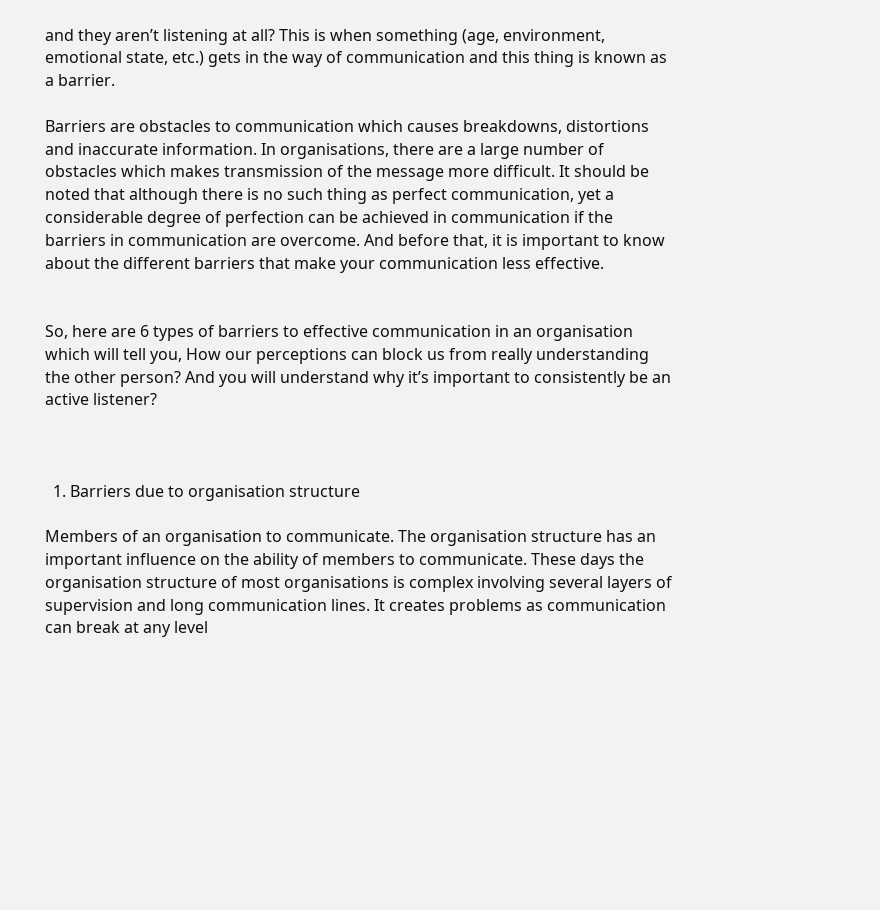and they aren’t listening at all? This is when something (age, environment, emotional state, etc.) gets in the way of communication and this thing is known as a barrier.

Barriers are obstacles to communication which causes breakdowns, distortions and inaccurate information. In organisations, there are a large number of obstacles which makes transmission of the message more difficult. It should be noted that although there is no such thing as perfect communication, yet a considerable degree of perfection can be achieved in communication if the barriers in communication are overcome. And before that, it is important to know about the different barriers that make your communication less effective.


So, here are 6 types of barriers to effective communication in an organisation which will tell you, How our perceptions can block us from really understanding the other person? And you will understand why it’s important to consistently be an active listener?



  1. Barriers due to organisation structure

Members of an organisation to communicate. The organisation structure has an important influence on the ability of members to communicate. These days the organisation structure of most organisations is complex involving several layers of supervision and long communication lines. It creates problems as communication can break at any level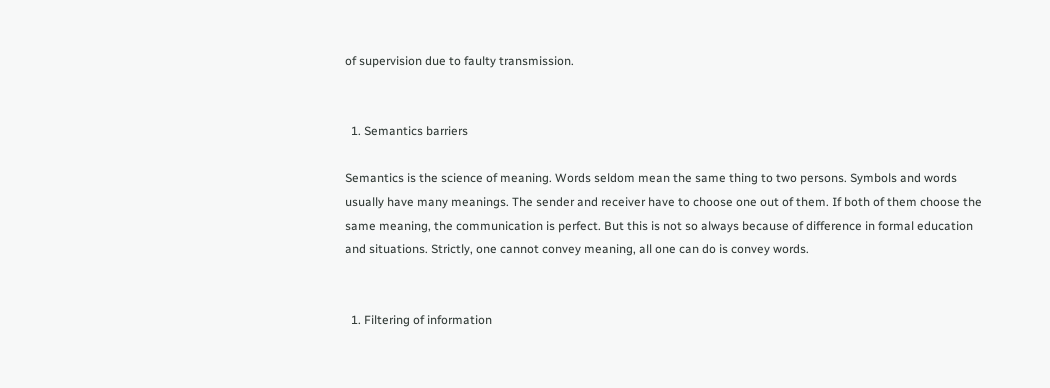of supervision due to faulty transmission.


  1. Semantics barriers

Semantics is the science of meaning. Words seldom mean the same thing to two persons. Symbols and words usually have many meanings. The sender and receiver have to choose one out of them. If both of them choose the same meaning, the communication is perfect. But this is not so always because of difference in formal education and situations. Strictly, one cannot convey meaning, all one can do is convey words.


  1. Filtering of information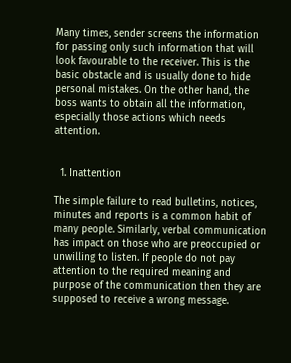Many times, sender screens the information for passing only such information that will look favourable to the receiver. This is the basic obstacle and is usually done to hide personal mistakes. On the other hand, the boss wants to obtain all the information, especially those actions which needs attention.


  1. Inattention

The simple failure to read bulletins, notices, minutes and reports is a common habit of many people. Similarly, verbal communication has impact on those who are preoccupied or unwilling to listen. If people do not pay attention to the required meaning and purpose of the communication then they are supposed to receive a wrong message.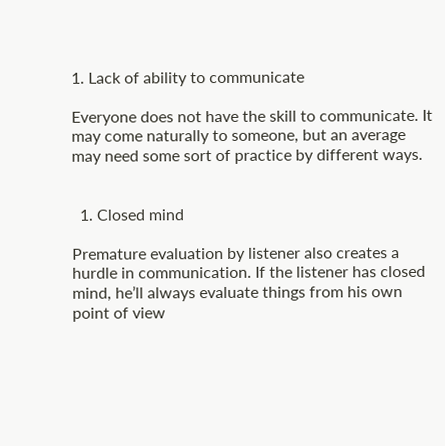1. Lack of ability to communicate

Everyone does not have the skill to communicate. It may come naturally to someone, but an average may need some sort of practice by different ways.


  1. Closed mind

Premature evaluation by listener also creates a hurdle in communication. If the listener has closed mind, he’ll always evaluate things from his own point of view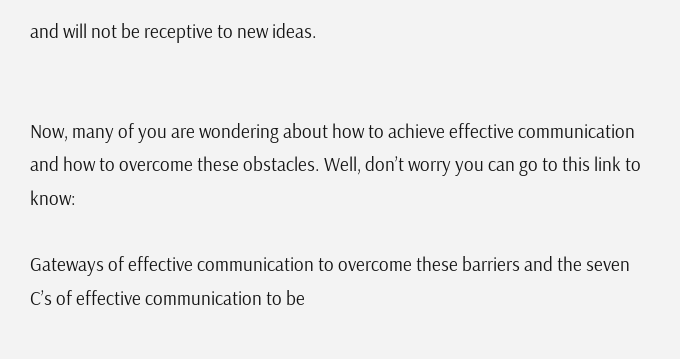and will not be receptive to new ideas.


Now, many of you are wondering about how to achieve effective communication and how to overcome these obstacles. Well, don’t worry you can go to this link to know:

Gateways of effective communication to overcome these barriers and the seven C’s of effective communication to be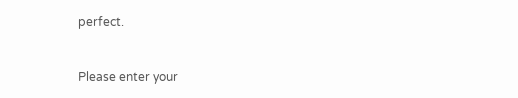perfect.


Please enter your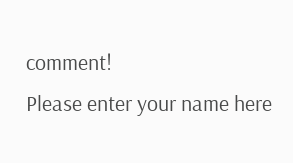comment!
Please enter your name here